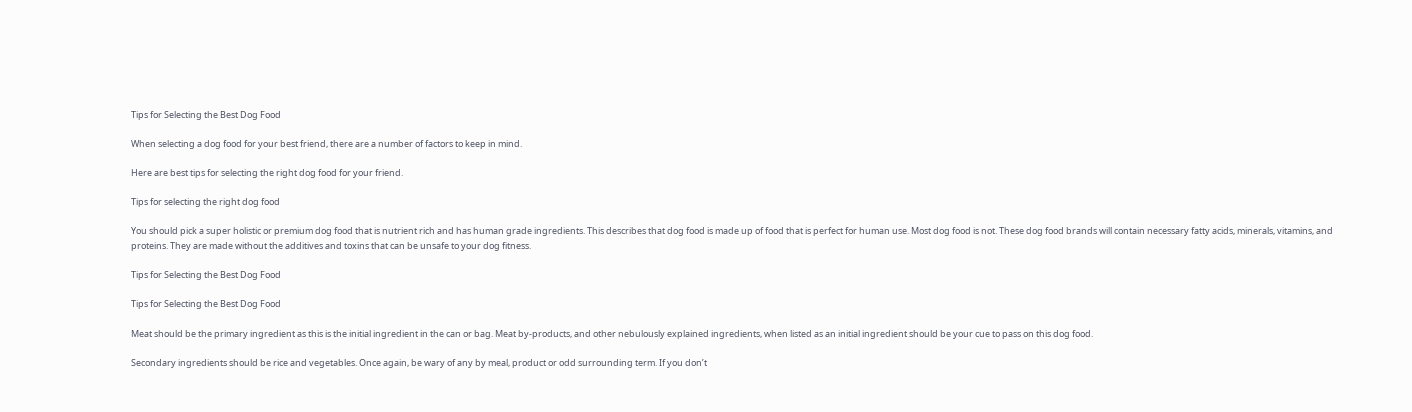Tips for Selecting the Best Dog Food

When selecting a dog food for your best friend, there are a number of factors to keep in mind.

Here are best tips for selecting the right dog food for your friend.

Tips for selecting the right dog food

You should pick a super holistic or premium dog food that is nutrient rich and has human grade ingredients. This describes that dog food is made up of food that is perfect for human use. Most dog food is not. These dog food brands will contain necessary fatty acids, minerals, vitamins, and proteins. They are made without the additives and toxins that can be unsafe to your dog fitness.

Tips for Selecting the Best Dog Food

Tips for Selecting the Best Dog Food

Meat should be the primary ingredient as this is the initial ingredient in the can or bag. Meat by-products, and other nebulously explained ingredients, when listed as an initial ingredient should be your cue to pass on this dog food.

Secondary ingredients should be rice and vegetables. Once again, be wary of any by meal, product or odd surrounding term. If you don’t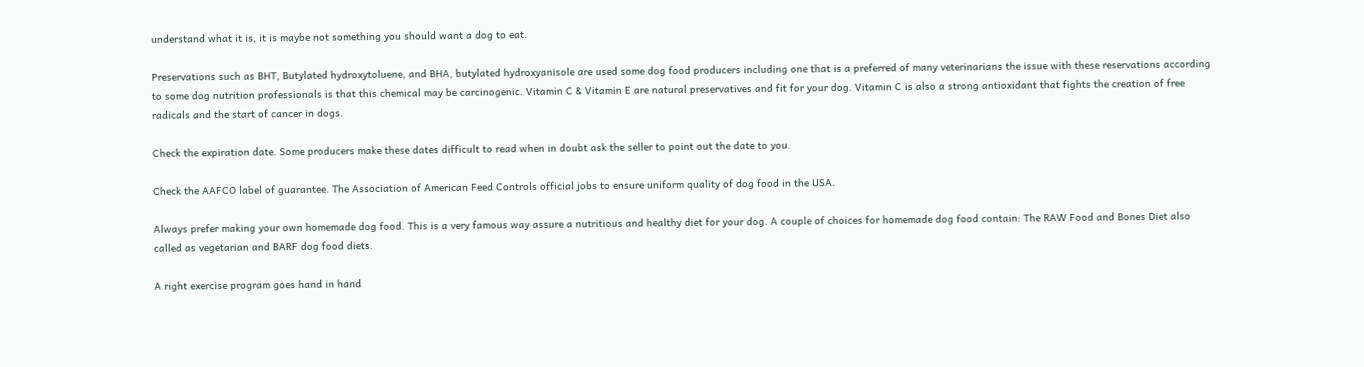understand what it is, it is maybe not something you should want a dog to eat.

Preservations such as BHT, Butylated hydroxytoluene, and BHA, butylated hydroxyanisole are used some dog food producers including one that is a preferred of many veterinarians the issue with these reservations according to some dog nutrition professionals is that this chemical may be carcinogenic. Vitamin C & Vitamin E are natural preservatives and fit for your dog. Vitamin C is also a strong antioxidant that fights the creation of free radicals and the start of cancer in dogs.

Check the expiration date. Some producers make these dates difficult to read when in doubt ask the seller to point out the date to you.

Check the AAFCO label of guarantee. The Association of American Feed Controls official jobs to ensure uniform quality of dog food in the USA.

Always prefer making your own homemade dog food. This is a very famous way assure a nutritious and healthy diet for your dog. A couple of choices for homemade dog food contain: The RAW Food and Bones Diet also called as vegetarian and BARF dog food diets.

A right exercise program goes hand in hand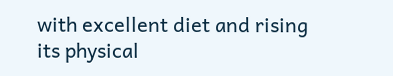with excellent diet and rising its physical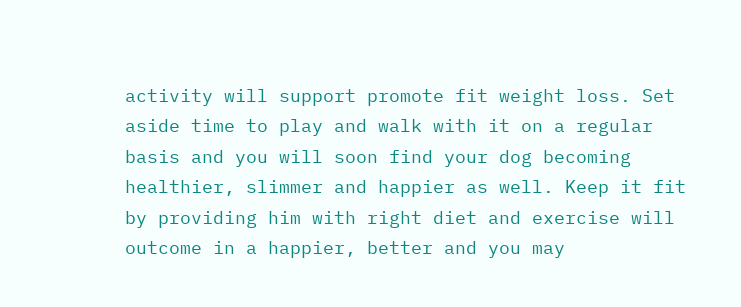activity will support promote fit weight loss. Set aside time to play and walk with it on a regular basis and you will soon find your dog becoming healthier, slimmer and happier as well. Keep it fit by providing him with right diet and exercise will outcome in a happier, better and you may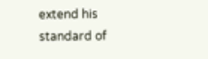extend his standard of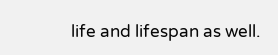life and lifespan as well.